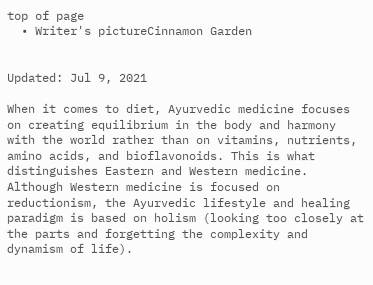top of page
  • Writer's pictureCinnamon Garden


Updated: Jul 9, 2021

When it comes to diet, Ayurvedic medicine focuses on creating equilibrium in the body and harmony with the world rather than on vitamins, nutrients, amino acids, and bioflavonoids. This is what distinguishes Eastern and Western medicine. Although Western medicine is focused on reductionism, the Ayurvedic lifestyle and healing paradigm is based on holism (looking too closely at the parts and forgetting the complexity and dynamism of life).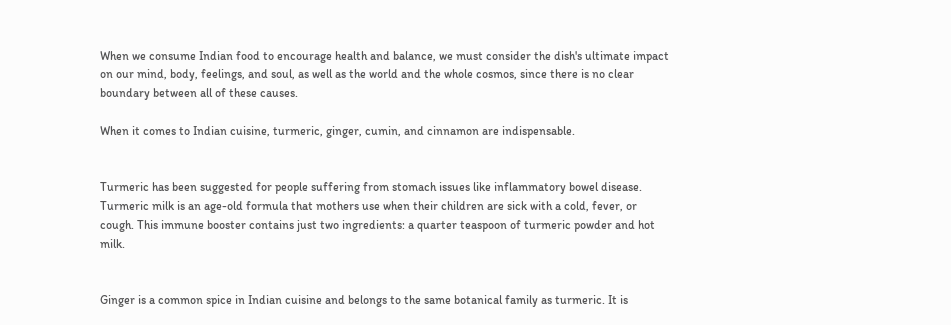When we consume Indian food to encourage health and balance, we must consider the dish's ultimate impact on our mind, body, feelings, and soul, as well as the world and the whole cosmos, since there is no clear boundary between all of these causes.

When it comes to Indian cuisine, turmeric, ginger, cumin, and cinnamon are indispensable.


Turmeric has been suggested for people suffering from stomach issues like inflammatory bowel disease.  Turmeric milk is an age-old formula that mothers use when their children are sick with a cold, fever, or cough. This immune booster contains just two ingredients: a quarter teaspoon of turmeric powder and hot milk.


Ginger is a common spice in Indian cuisine and belongs to the same botanical family as turmeric. It is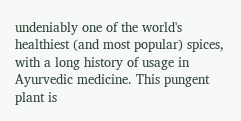undeniably one of the world's healthiest (and most popular) spices, with a long history of usage in Ayurvedic medicine. This pungent plant is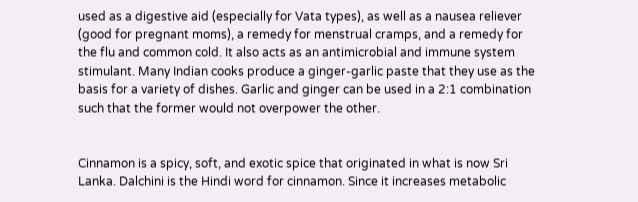used as a digestive aid (especially for Vata types), as well as a nausea reliever (good for pregnant moms), a remedy for menstrual cramps, and a remedy for the flu and common cold. It also acts as an antimicrobial and immune system stimulant. Many Indian cooks produce a ginger-garlic paste that they use as the basis for a variety of dishes. Garlic and ginger can be used in a 2:1 combination such that the former would not overpower the other.


Cinnamon is a spicy, soft, and exotic spice that originated in what is now Sri Lanka. Dalchini is the Hindi word for cinnamon. Since it increases metabolic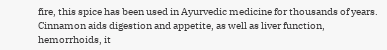fire, this spice has been used in Ayurvedic medicine for thousands of years.  Cinnamon aids digestion and appetite, as well as liver function, hemorrhoids, it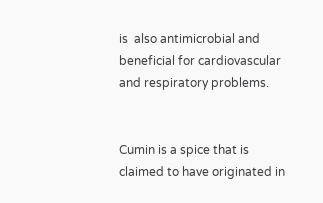is  also antimicrobial and beneficial for cardiovascular and respiratory problems.


Cumin is a spice that is claimed to have originated in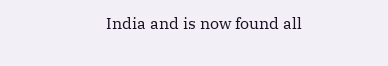India and is now found all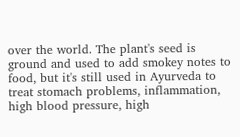over the world. The plant's seed is ground and used to add smokey notes to food, but it's still used in Ayurveda to treat stomach problems, inflammation, high blood pressure, high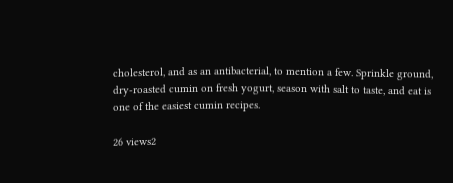cholesterol, and as an antibacterial, to mention a few. Sprinkle ground, dry-roasted cumin on fresh yogurt, season with salt to taste, and eat is one of the easiest cumin recipes.

26 views2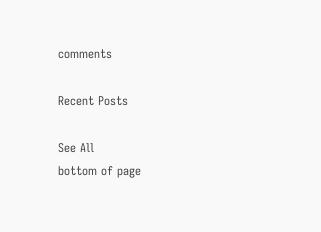comments

Recent Posts

See All
bottom of page